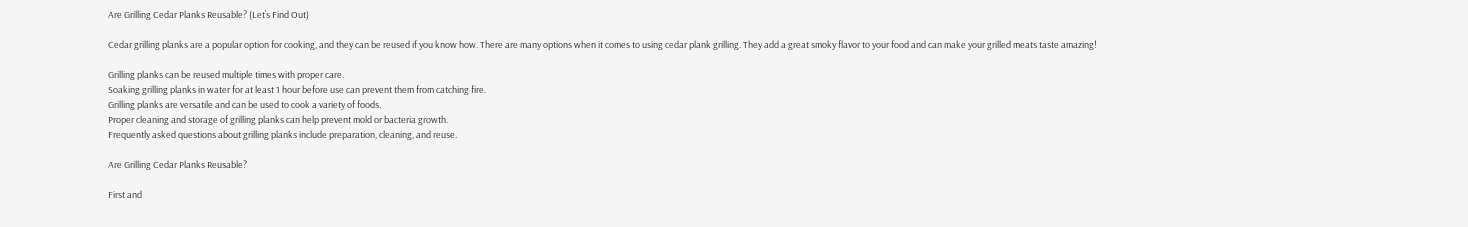Are Grilling Cedar Planks Reusable? (Let’s Find Out)

Cedar grilling planks are a popular option for cooking, and they can be reused if you know how. There are many options when it comes to using cedar plank grilling. They add a great smoky flavor to your food and can make your grilled meats taste amazing!

Grilling planks can be reused multiple times with proper care.
Soaking grilling planks in water for at least 1 hour before use can prevent them from catching fire.
Grilling planks are versatile and can be used to cook a variety of foods.
Proper cleaning and storage of grilling planks can help prevent mold or bacteria growth.
Frequently asked questions about grilling planks include preparation, cleaning, and reuse.

Are Grilling Cedar Planks Reusable?

First and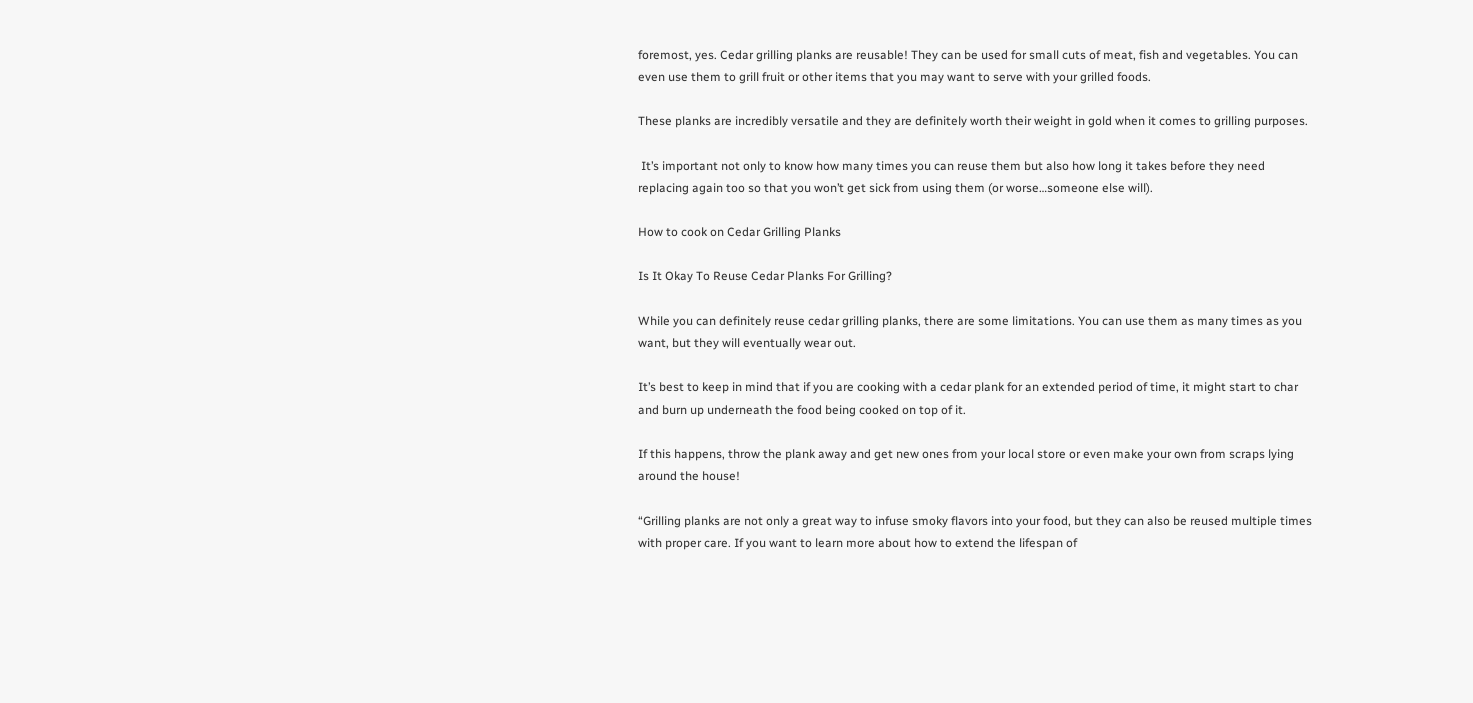foremost, yes. Cedar grilling planks are reusable! They can be used for small cuts of meat, fish and vegetables. You can even use them to grill fruit or other items that you may want to serve with your grilled foods.

These planks are incredibly versatile and they are definitely worth their weight in gold when it comes to grilling purposes.

 It’s important not only to know how many times you can reuse them but also how long it takes before they need replacing again too so that you won’t get sick from using them (or worse…someone else will).

How to cook on Cedar Grilling Planks

Is It Okay To Reuse Cedar Planks For Grilling?

While you can definitely reuse cedar grilling planks, there are some limitations. You can use them as many times as you want, but they will eventually wear out.

It’s best to keep in mind that if you are cooking with a cedar plank for an extended period of time, it might start to char and burn up underneath the food being cooked on top of it.

If this happens, throw the plank away and get new ones from your local store or even make your own from scraps lying around the house!

“Grilling planks are not only a great way to infuse smoky flavors into your food, but they can also be reused multiple times with proper care. If you want to learn more about how to extend the lifespan of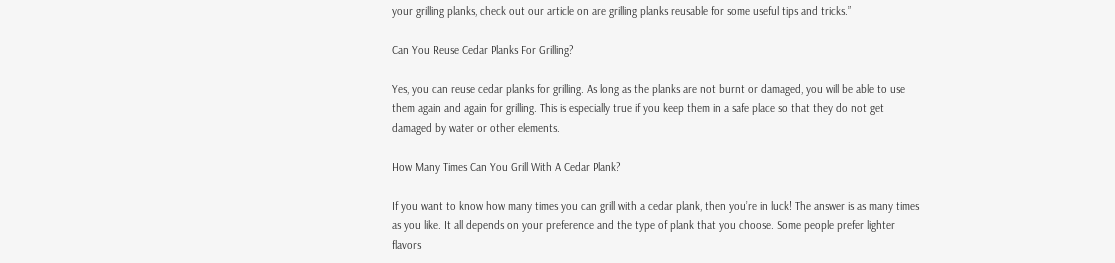your grilling planks, check out our article on are grilling planks reusable for some useful tips and tricks.”

Can You Reuse Cedar Planks For Grilling?

Yes, you can reuse cedar planks for grilling. As long as the planks are not burnt or damaged, you will be able to use them again and again for grilling. This is especially true if you keep them in a safe place so that they do not get damaged by water or other elements.

How Many Times Can You Grill With A Cedar Plank?

If you want to know how many times you can grill with a cedar plank, then you’re in luck! The answer is as many times as you like. It all depends on your preference and the type of plank that you choose. Some people prefer lighter flavors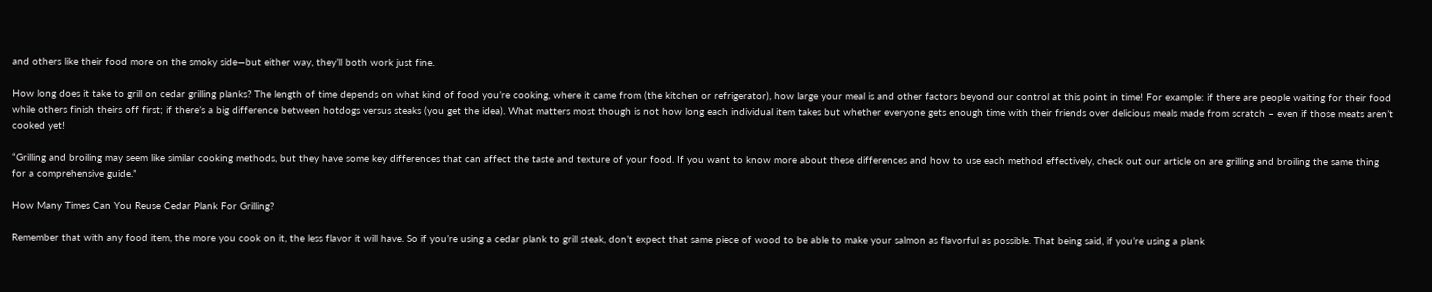and others like their food more on the smoky side—but either way, they’ll both work just fine.

How long does it take to grill on cedar grilling planks? The length of time depends on what kind of food you’re cooking, where it came from (the kitchen or refrigerator), how large your meal is and other factors beyond our control at this point in time! For example: if there are people waiting for their food while others finish theirs off first; if there’s a big difference between hotdogs versus steaks (you get the idea). What matters most though is not how long each individual item takes but whether everyone gets enough time with their friends over delicious meals made from scratch – even if those meats aren’t cooked yet!

“Grilling and broiling may seem like similar cooking methods, but they have some key differences that can affect the taste and texture of your food. If you want to know more about these differences and how to use each method effectively, check out our article on are grilling and broiling the same thing for a comprehensive guide.”

How Many Times Can You Reuse Cedar Plank For Grilling?

Remember that with any food item, the more you cook on it, the less flavor it will have. So if you’re using a cedar plank to grill steak, don’t expect that same piece of wood to be able to make your salmon as flavorful as possible. That being said, if you’re using a plank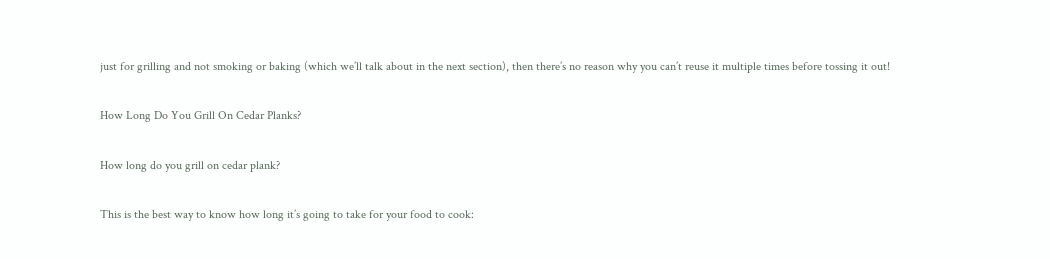just for grilling and not smoking or baking (which we’ll talk about in the next section), then there’s no reason why you can’t reuse it multiple times before tossing it out!

How Long Do You Grill On Cedar Planks?

How long do you grill on cedar plank?

This is the best way to know how long it’s going to take for your food to cook: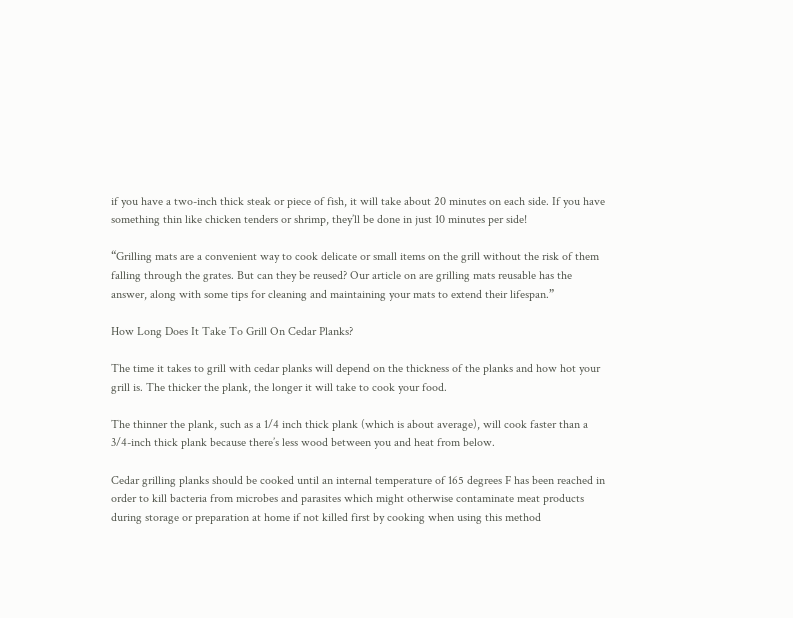if you have a two-inch thick steak or piece of fish, it will take about 20 minutes on each side. If you have something thin like chicken tenders or shrimp, they’ll be done in just 10 minutes per side!

“Grilling mats are a convenient way to cook delicate or small items on the grill without the risk of them falling through the grates. But can they be reused? Our article on are grilling mats reusable has the answer, along with some tips for cleaning and maintaining your mats to extend their lifespan.”

How Long Does It Take To Grill On Cedar Planks?

The time it takes to grill with cedar planks will depend on the thickness of the planks and how hot your grill is. The thicker the plank, the longer it will take to cook your food.

The thinner the plank, such as a 1/4 inch thick plank (which is about average), will cook faster than a 3/4-inch thick plank because there’s less wood between you and heat from below.

Cedar grilling planks should be cooked until an internal temperature of 165 degrees F has been reached in order to kill bacteria from microbes and parasites which might otherwise contaminate meat products during storage or preparation at home if not killed first by cooking when using this method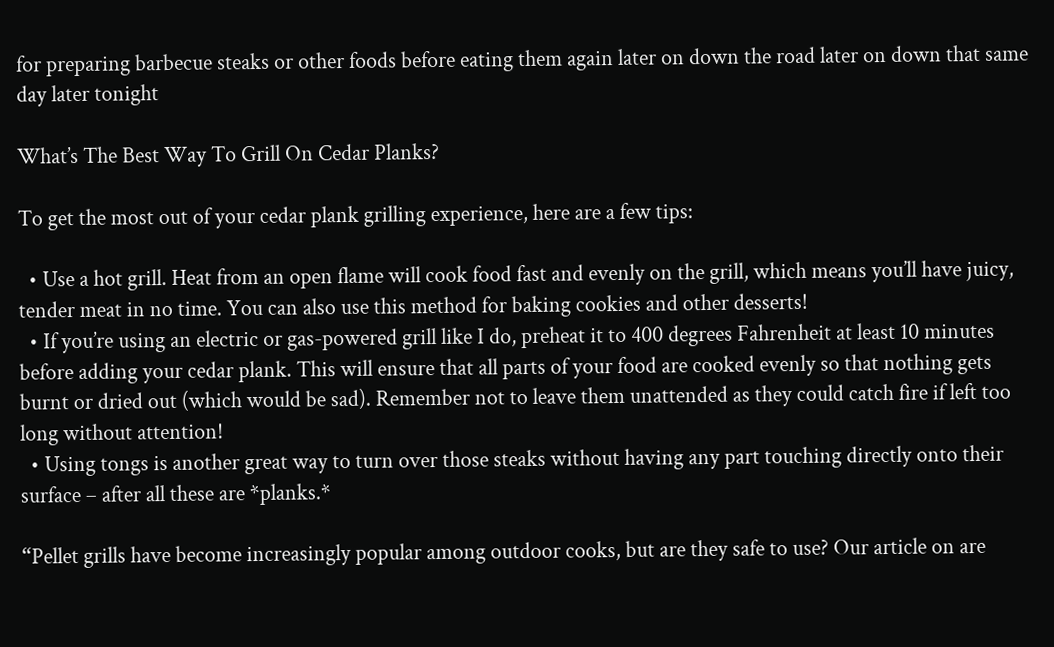for preparing barbecue steaks or other foods before eating them again later on down the road later on down that same day later tonight

What’s The Best Way To Grill On Cedar Planks?

To get the most out of your cedar plank grilling experience, here are a few tips:

  • Use a hot grill. Heat from an open flame will cook food fast and evenly on the grill, which means you’ll have juicy, tender meat in no time. You can also use this method for baking cookies and other desserts!
  • If you’re using an electric or gas-powered grill like I do, preheat it to 400 degrees Fahrenheit at least 10 minutes before adding your cedar plank. This will ensure that all parts of your food are cooked evenly so that nothing gets burnt or dried out (which would be sad). Remember not to leave them unattended as they could catch fire if left too long without attention!
  • Using tongs is another great way to turn over those steaks without having any part touching directly onto their surface – after all these are *planks.*

“Pellet grills have become increasingly popular among outdoor cooks, but are they safe to use? Our article on are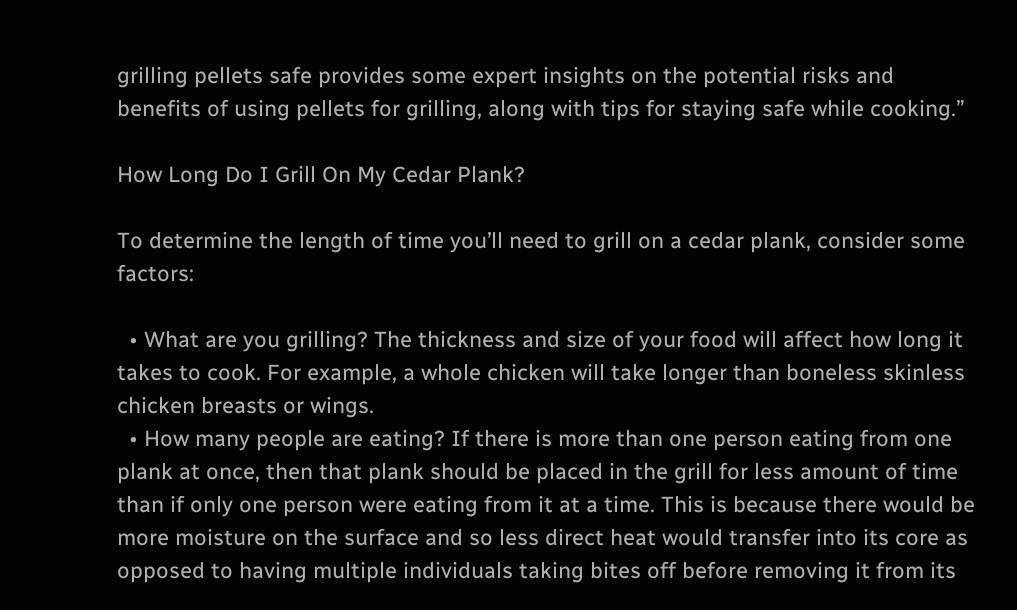grilling pellets safe provides some expert insights on the potential risks and benefits of using pellets for grilling, along with tips for staying safe while cooking.”

How Long Do I Grill On My Cedar Plank?

To determine the length of time you’ll need to grill on a cedar plank, consider some factors:

  • What are you grilling? The thickness and size of your food will affect how long it takes to cook. For example, a whole chicken will take longer than boneless skinless chicken breasts or wings.
  • How many people are eating? If there is more than one person eating from one plank at once, then that plank should be placed in the grill for less amount of time than if only one person were eating from it at a time. This is because there would be more moisture on the surface and so less direct heat would transfer into its core as opposed to having multiple individuals taking bites off before removing it from its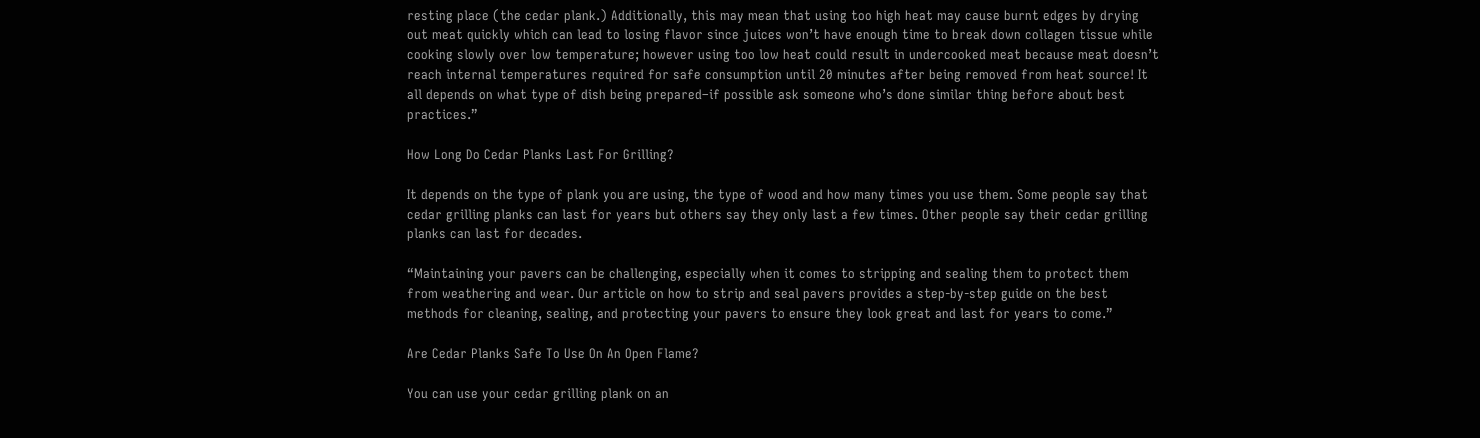resting place (the cedar plank.) Additionally, this may mean that using too high heat may cause burnt edges by drying out meat quickly which can lead to losing flavor since juices won’t have enough time to break down collagen tissue while cooking slowly over low temperature; however using too low heat could result in undercooked meat because meat doesn’t reach internal temperatures required for safe consumption until 20 minutes after being removed from heat source! It all depends on what type of dish being prepared–if possible ask someone who’s done similar thing before about best practices.”

How Long Do Cedar Planks Last For Grilling?

It depends on the type of plank you are using, the type of wood and how many times you use them. Some people say that cedar grilling planks can last for years but others say they only last a few times. Other people say their cedar grilling planks can last for decades.

“Maintaining your pavers can be challenging, especially when it comes to stripping and sealing them to protect them from weathering and wear. Our article on how to strip and seal pavers provides a step-by-step guide on the best methods for cleaning, sealing, and protecting your pavers to ensure they look great and last for years to come.”

Are Cedar Planks Safe To Use On An Open Flame?

You can use your cedar grilling plank on an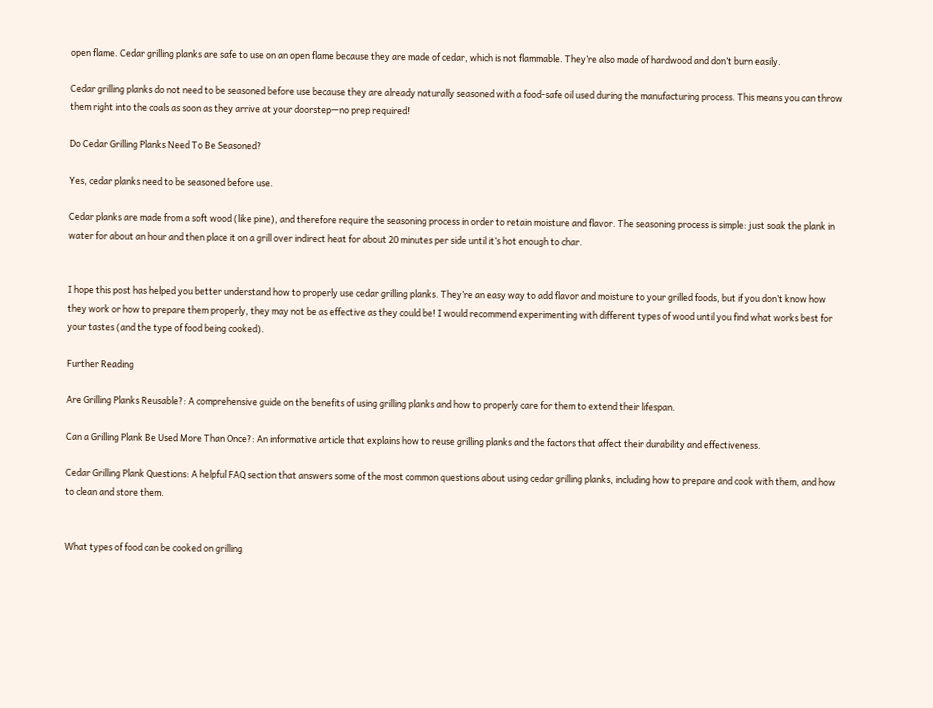open flame. Cedar grilling planks are safe to use on an open flame because they are made of cedar, which is not flammable. They’re also made of hardwood and don’t burn easily.

Cedar grilling planks do not need to be seasoned before use because they are already naturally seasoned with a food-safe oil used during the manufacturing process. This means you can throw them right into the coals as soon as they arrive at your doorstep—no prep required!

Do Cedar Grilling Planks Need To Be Seasoned?

Yes, cedar planks need to be seasoned before use.

Cedar planks are made from a soft wood (like pine), and therefore require the seasoning process in order to retain moisture and flavor. The seasoning process is simple: just soak the plank in water for about an hour and then place it on a grill over indirect heat for about 20 minutes per side until it’s hot enough to char.


I hope this post has helped you better understand how to properly use cedar grilling planks. They’re an easy way to add flavor and moisture to your grilled foods, but if you don’t know how they work or how to prepare them properly, they may not be as effective as they could be! I would recommend experimenting with different types of wood until you find what works best for your tastes (and the type of food being cooked).

Further Reading

Are Grilling Planks Reusable?: A comprehensive guide on the benefits of using grilling planks and how to properly care for them to extend their lifespan.

Can a Grilling Plank Be Used More Than Once?: An informative article that explains how to reuse grilling planks and the factors that affect their durability and effectiveness.

Cedar Grilling Plank Questions: A helpful FAQ section that answers some of the most common questions about using cedar grilling planks, including how to prepare and cook with them, and how to clean and store them.


What types of food can be cooked on grilling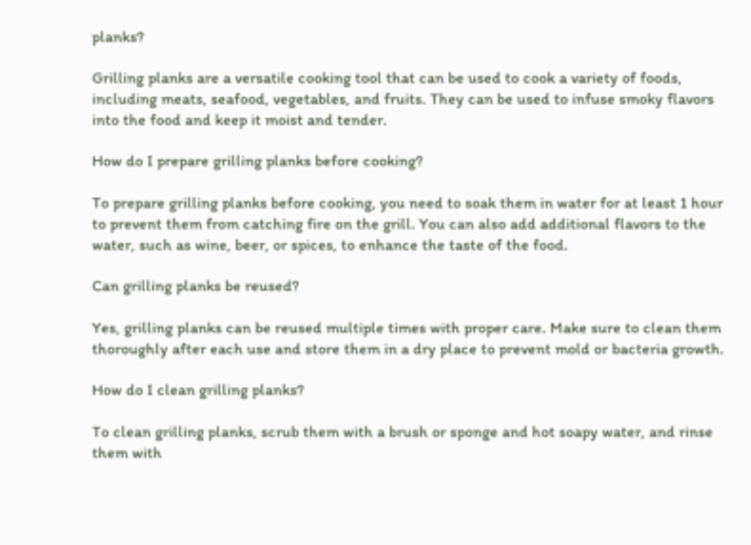planks?

Grilling planks are a versatile cooking tool that can be used to cook a variety of foods, including meats, seafood, vegetables, and fruits. They can be used to infuse smoky flavors into the food and keep it moist and tender.

How do I prepare grilling planks before cooking?

To prepare grilling planks before cooking, you need to soak them in water for at least 1 hour to prevent them from catching fire on the grill. You can also add additional flavors to the water, such as wine, beer, or spices, to enhance the taste of the food.

Can grilling planks be reused?

Yes, grilling planks can be reused multiple times with proper care. Make sure to clean them thoroughly after each use and store them in a dry place to prevent mold or bacteria growth.

How do I clean grilling planks?

To clean grilling planks, scrub them with a brush or sponge and hot soapy water, and rinse them with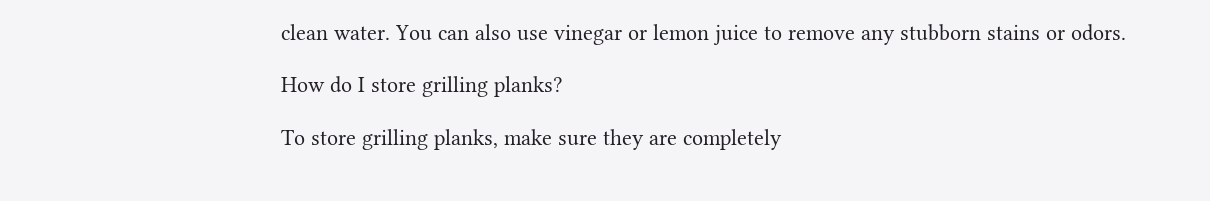clean water. You can also use vinegar or lemon juice to remove any stubborn stains or odors.

How do I store grilling planks?

To store grilling planks, make sure they are completely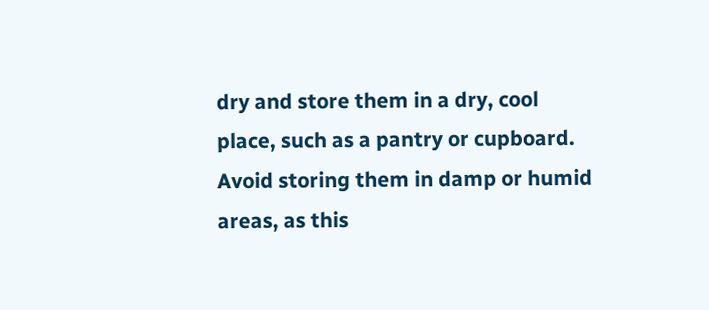dry and store them in a dry, cool place, such as a pantry or cupboard. Avoid storing them in damp or humid areas, as this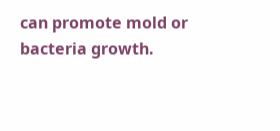can promote mold or bacteria growth.